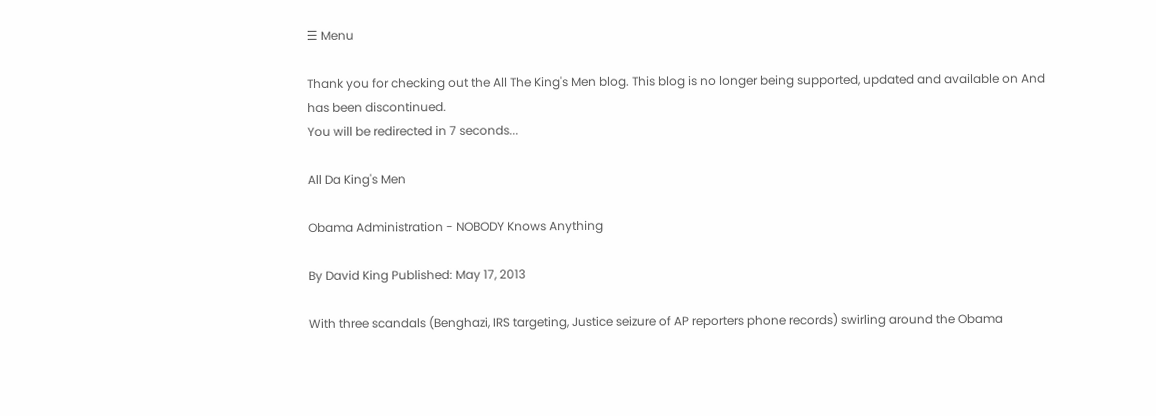☰ Menu

Thank you for checking out the All The King's Men blog. This blog is no longer being supported, updated and available on And has been discontinued.
You will be redirected in 7 seconds...

All Da King's Men

Obama Administration - NOBODY Knows Anything

By David King Published: May 17, 2013

With three scandals (Benghazi, IRS targeting, Justice seizure of AP reporters phone records) swirling around the Obama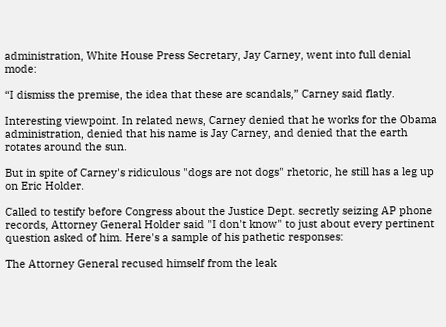administration, White House Press Secretary, Jay Carney, went into full denial mode:

“I dismiss the premise, the idea that these are scandals,” Carney said flatly.

Interesting viewpoint. In related news, Carney denied that he works for the Obama administration, denied that his name is Jay Carney, and denied that the earth rotates around the sun.

But in spite of Carney's ridiculous "dogs are not dogs" rhetoric, he still has a leg up on Eric Holder.

Called to testify before Congress about the Justice Dept. secretly seizing AP phone records, Attorney General Holder said "I don't know" to just about every pertinent question asked of him. Here's a sample of his pathetic responses:

The Attorney General recused himself from the leak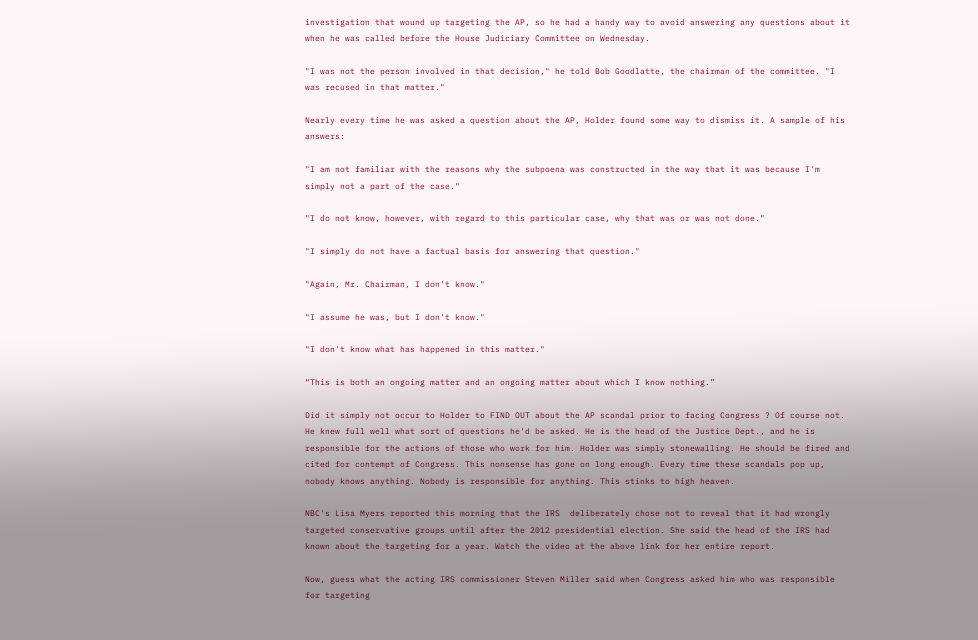investigation that wound up targeting the AP, so he had a handy way to avoid answering any questions about it when he was called before the House Judiciary Committee on Wednesday.

"I was not the person involved in that decision," he told Bob Goodlatte, the chairman of the committee. "I was recused in that matter."

Nearly every time he was asked a question about the AP, Holder found some way to dismiss it. A sample of his answers:

"I am not familiar with the reasons why the subpoena was constructed in the way that it was because I'm simply not a part of the case."

"I do not know, however, with regard to this particular case, why that was or was not done."

"I simply do not have a factual basis for answering that question."

"Again, Mr. Chairman, I don't know."

"I assume he was, but I don't know."

"I don't know what has happened in this matter."

“This is both an ongoing matter and an ongoing matter about which I know nothing.”

Did it simply not occur to Holder to FIND OUT about the AP scandal prior to facing Congress ? Of course not. He knew full well what sort of questions he'd be asked. He is the head of the Justice Dept., and he is responsible for the actions of those who work for him. Holder was simply stonewalling. He should be fired and cited for contempt of Congress. This nonsense has gone on long enough. Every time these scandals pop up, nobody knows anything. Nobody is responsible for anything. This stinks to high heaven.

NBC's Lisa Myers reported this morning that the IRS  deliberately chose not to reveal that it had wrongly targeted conservative groups until after the 2012 presidential election. She said the head of the IRS had known about the targeting for a year. Watch the video at the above link for her entire report.

Now, guess what the acting IRS commissioner Steven Miller said when Congress asked him who was responsible for targeting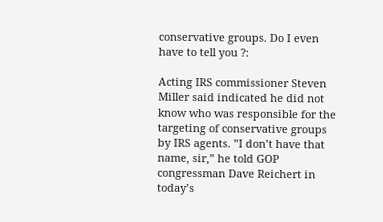conservative groups. Do I even have to tell you ?:

Acting IRS commissioner Steven Miller said indicated he did not know who was responsible for the targeting of conservative groups by IRS agents. ”I don’t have that name, sir,” he told GOP congressman Dave Reichert in today’s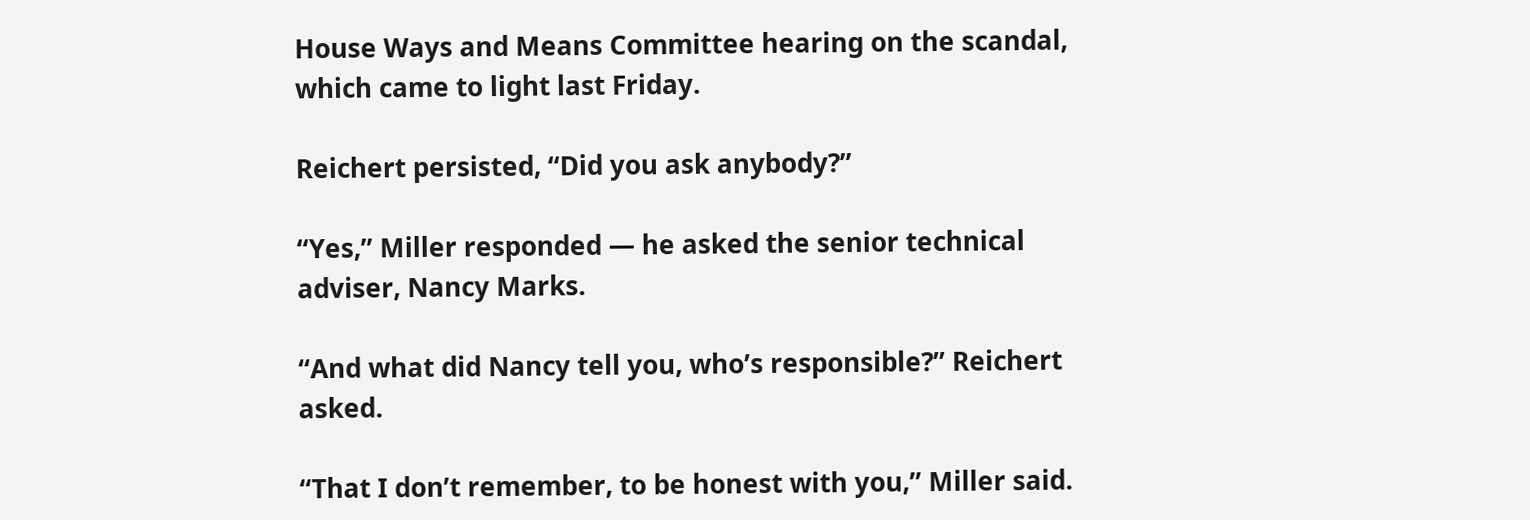House Ways and Means Committee hearing on the scandal, which came to light last Friday.

Reichert persisted, “Did you ask anybody?”

“Yes,” Miller responded — he asked the senior technical adviser, Nancy Marks.

“And what did Nancy tell you, who’s responsible?” Reichert asked.

“That I don’t remember, to be honest with you,” Miller said.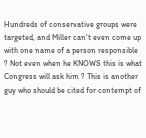Hundreds of conservative groups were targeted, and Miller can't even come up with one name of a person responsible ? Not even when he KNOWS this is what Congress will ask him ? This is another guy who should be cited for contempt of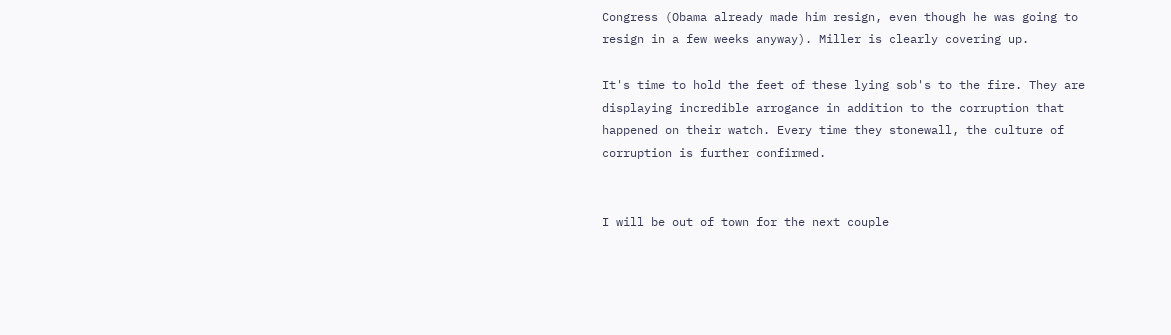Congress (Obama already made him resign, even though he was going to resign in a few weeks anyway). Miller is clearly covering up.

It's time to hold the feet of these lying sob's to the fire. They are displaying incredible arrogance in addition to the corruption that happened on their watch. Every time they stonewall, the culture of corruption is further confirmed.


I will be out of town for the next couple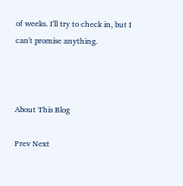of weeks. I'll try to check in, but I can't promise anything.



About This Blog

Prev Next